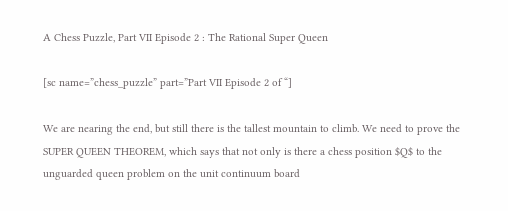A Chess Puzzle, Part VII Episode 2 : The Rational Super Queen

[sc name=”chess_puzzle” part=”Part VII Episode 2 of “]

We are nearing the end, but still there is the tallest mountain to climb. We need to prove the SUPER QUEEN THEOREM, which says that not only is there a chess position $Q$ to the unguarded queen problem on the unit continuum board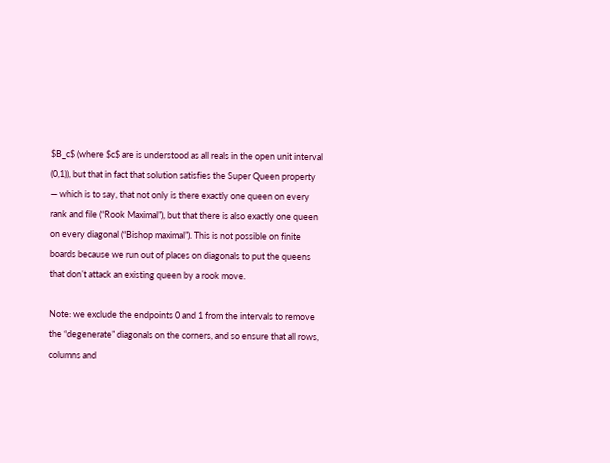$B_c$ (where $c$ are is understood as all reals in the open unit interval (0,1)), but that in fact that solution satisfies the Super Queen property — which is to say, that not only is there exactly one queen on every rank and file (“Rook Maximal”), but that there is also exactly one queen on every diagonal (“Bishop maximal”). This is not possible on finite boards because we run out of places on diagonals to put the queens that don’t attack an existing queen by a rook move.

Note: we exclude the endpoints 0 and 1 from the intervals to remove the “degenerate” diagonals on the corners, and so ensure that all rows, columns and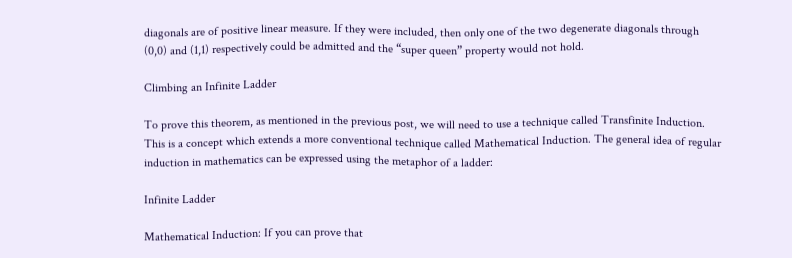diagonals are of positive linear measure. If they were included, then only one of the two degenerate diagonals through (0,0) and (1,1) respectively could be admitted and the “super queen” property would not hold.

Climbing an Infinite Ladder

To prove this theorem, as mentioned in the previous post, we will need to use a technique called Transfinite Induction. This is a concept which extends a more conventional technique called Mathematical Induction. The general idea of regular induction in mathematics can be expressed using the metaphor of a ladder:

Infinite Ladder

Mathematical Induction: If you can prove that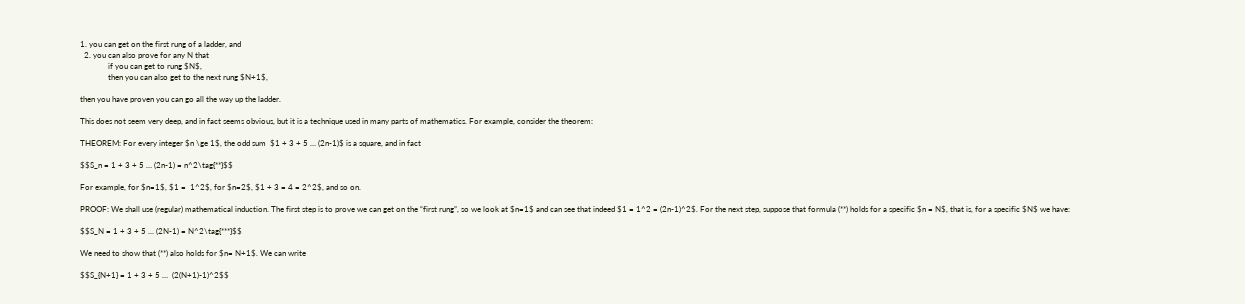1. you can get on the first rung of a ladder, and
  2. you can also prove for any N that
              if you can get to rung $N$,
              then you can also get to the next rung $N+1$,

then you have proven you can go all the way up the ladder.

This does not seem very deep, and in fact seems obvious, but it is a technique used in many parts of mathematics. For example, consider the theorem:

THEOREM: For every integer $n \ge 1$, the odd sum  $1 + 3 + 5 … (2n-1)$ is a square, and in fact

$$S_n = 1 + 3 + 5 … (2n-1) = n^2\tag{**}$$

For example, for $n=1$, $1 =  1^2$, for $n=2$, $1 + 3 = 4 = 2^2$, and so on.

PROOF: We shall use (regular) mathematical induction. The first step is to prove we can get on the “first rung”, so we look at $n=1$ and can see that indeed $1 = 1^2 = (2n-1)^2$. For the next step, suppose that formula (**) holds for a specific $n = N$, that is, for a specific $N$ we have:

$$S_N = 1 + 3 + 5 … (2N-1) = N^2\tag{***}$$

We need to show that (**) also holds for $n= N+1$. We can write

$$S_{N+1} = 1 + 3 + 5 …  (2(N+1)-1)^2$$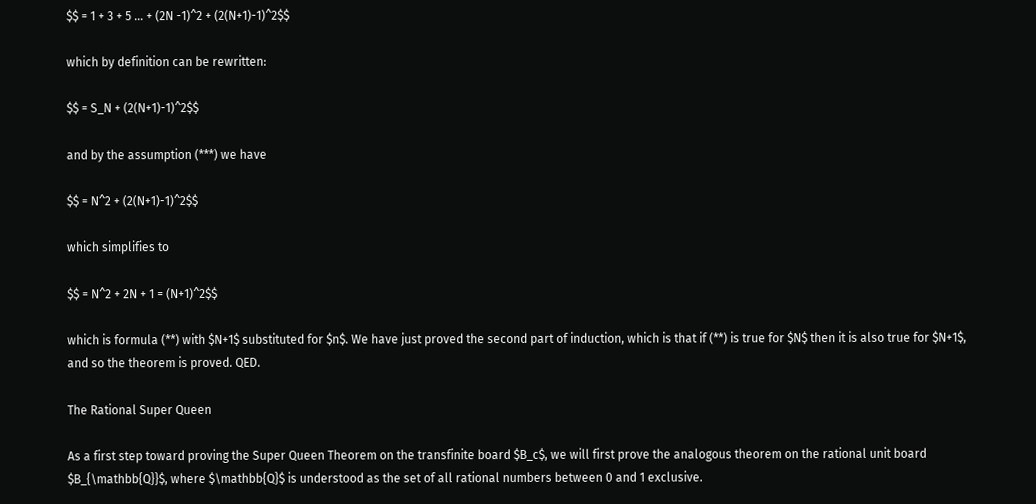$$ = 1 + 3 + 5 … + (2N -1)^2 + (2(N+1)-1)^2$$

which by definition can be rewritten:

$$ = S_N + (2(N+1)-1)^2$$

and by the assumption (***) we have

$$ = N^2 + (2(N+1)-1)^2$$

which simplifies to

$$ = N^2 + 2N + 1 = (N+1)^2$$

which is formula (**) with $N+1$ substituted for $n$. We have just proved the second part of induction, which is that if (**) is true for $N$ then it is also true for $N+1$, and so the theorem is proved. QED.

The Rational Super Queen

As a first step toward proving the Super Queen Theorem on the transfinite board $B_c$, we will first prove the analogous theorem on the rational unit board $B_{\mathbb{Q}}$, where $\mathbb{Q}$ is understood as the set of all rational numbers between 0 and 1 exclusive.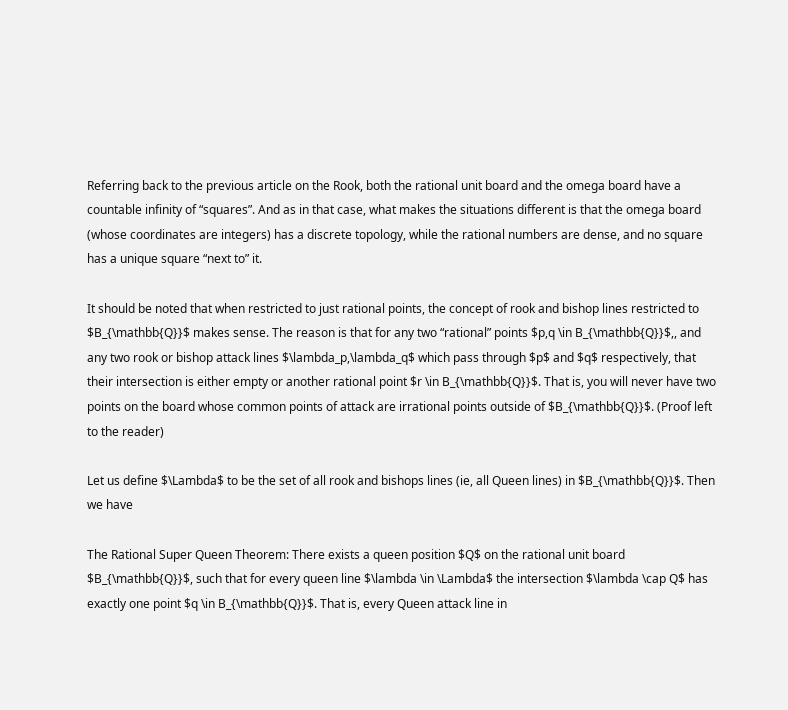Referring back to the previous article on the Rook, both the rational unit board and the omega board have a countable infinity of “squares”. And as in that case, what makes the situations different is that the omega board (whose coordinates are integers) has a discrete topology, while the rational numbers are dense, and no square has a unique square “next to” it.

It should be noted that when restricted to just rational points, the concept of rook and bishop lines restricted to $B_{\mathbb{Q}}$ makes sense. The reason is that for any two “rational” points $p,q \in B_{\mathbb{Q}}$,, and any two rook or bishop attack lines $\lambda_p,\lambda_q$ which pass through $p$ and $q$ respectively, that their intersection is either empty or another rational point $r \in B_{\mathbb{Q}}$. That is, you will never have two points on the board whose common points of attack are irrational points outside of $B_{\mathbb{Q}}$. (Proof left to the reader)

Let us define $\Lambda$ to be the set of all rook and bishops lines (ie, all Queen lines) in $B_{\mathbb{Q}}$. Then we have

The Rational Super Queen Theorem: There exists a queen position $Q$ on the rational unit board $B_{\mathbb{Q}}$, such that for every queen line $\lambda \in \Lambda$ the intersection $\lambda \cap Q$ has exactly one point $q \in B_{\mathbb{Q}}$. That is, every Queen attack line in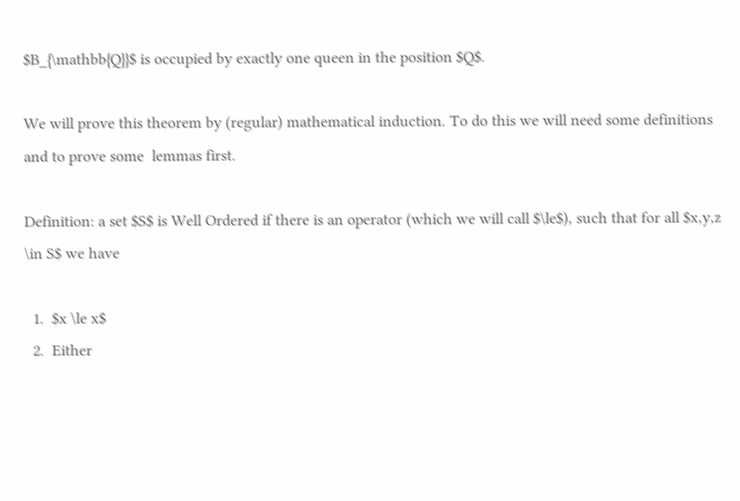$B_{\mathbb{Q}}$ is occupied by exactly one queen in the position $Q$.

We will prove this theorem by (regular) mathematical induction. To do this we will need some definitions and to prove some  lemmas first.

Definition: a set $S$ is Well Ordered if there is an operator (which we will call $\le$), such that for all $x,y,z \in S$ we have

  1.  $x \le x$
  2.  Either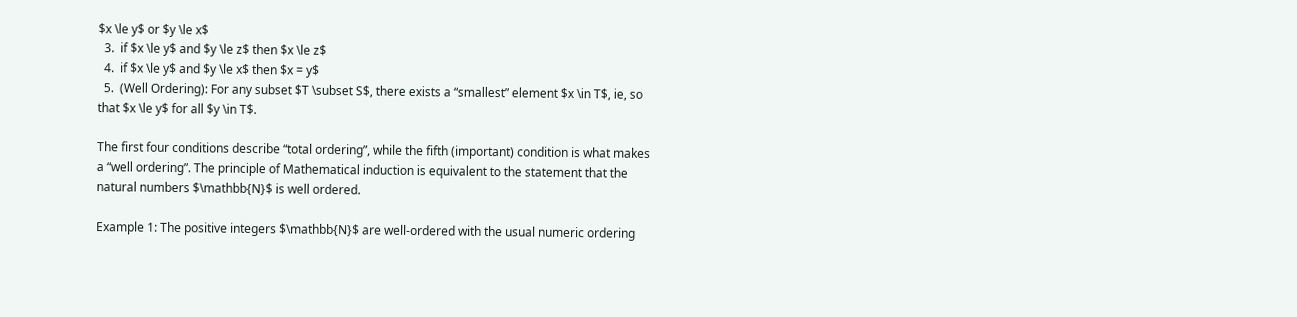$x \le y$ or $y \le x$
  3.  if $x \le y$ and $y \le z$ then $x \le z$
  4.  if $x \le y$ and $y \le x$ then $x = y$
  5.  (Well Ordering): For any subset $T \subset S$, there exists a “smallest” element $x \in T$, ie, so that $x \le y$ for all $y \in T$.

The first four conditions describe “total ordering”, while the fifth (important) condition is what makes a “well ordering”. The principle of Mathematical induction is equivalent to the statement that the natural numbers $\mathbb{N}$ is well ordered.

Example 1: The positive integers $\mathbb{N}$ are well-ordered with the usual numeric ordering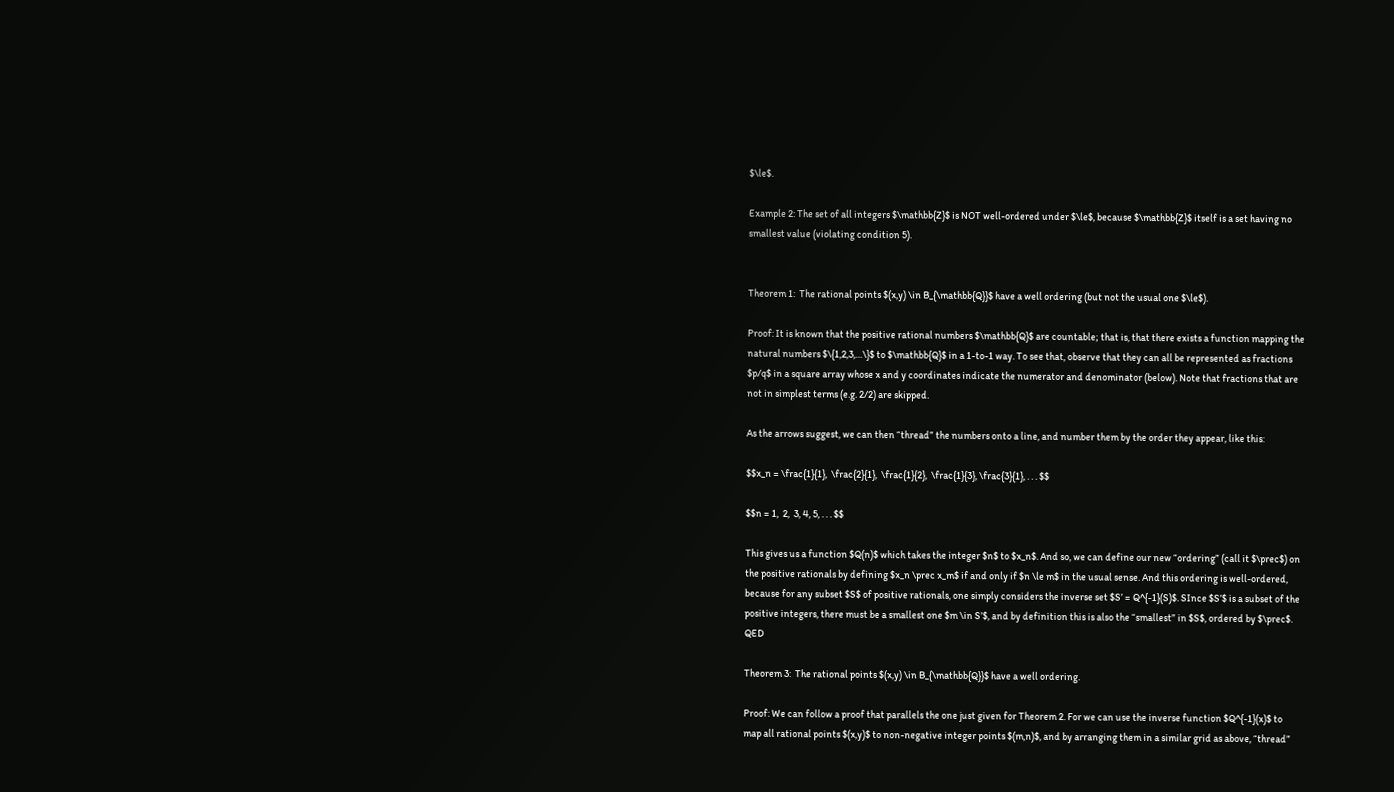$\le$.

Example 2: The set of all integers $\mathbb{Z}$ is NOT well-ordered under $\le$, because $\mathbb{Z}$ itself is a set having no smallest value (violating condition 5).


Theorem 1:  The rational points $(x,y) \in B_{\mathbb{Q}}$ have a well ordering (but not the usual one $\le$).

Proof: It is known that the positive rational numbers $\mathbb{Q}$ are countable; that is, that there exists a function mapping the natural numbers $\{1,2,3,…\}$ to $\mathbb{Q}$ in a 1-to-1 way. To see that, observe that they can all be represented as fractions $p/q$ in a square array whose x and y coordinates indicate the numerator and denominator (below). Note that fractions that are not in simplest terms (e.g. 2/2) are skipped.

As the arrows suggest, we can then “thread” the numbers onto a line, and number them by the order they appear, like this:

$$x_n = \frac{1}{1},  \frac{2}{1},  \frac{1}{2},  \frac{1}{3}, \frac{3}{1}, . . . $$

$$n = 1,  2,  3, 4, 5, . . . $$

This gives us a function $Q(n)$ which takes the integer $n$ to $x_n$. And so, we can define our new “ordering” (call it $\prec$) on the positive rationals by defining $x_n \prec x_m$ if and only if $n \le m$ in the usual sense. And this ordering is well-ordered, because for any subset $S$ of positive rationals, one simply considers the inverse set $S’ = Q^{-1}(S)$. SInce $S’$ is a subset of the positive integers, there must be a smallest one $m \in S’$, and by definition this is also the “smallest” in $S$, ordered by $\prec$.  QED

Theorem 3:  The rational points $(x,y) \in B_{\mathbb{Q}}$ have a well ordering.

Proof: We can follow a proof that parallels the one just given for Theorem 2. For we can use the inverse function $Q^{-1}(x)$ to map all rational points $(x,y)$ to non-negative integer points $(m,n)$, and by arranging them in a similar grid as above, “thread”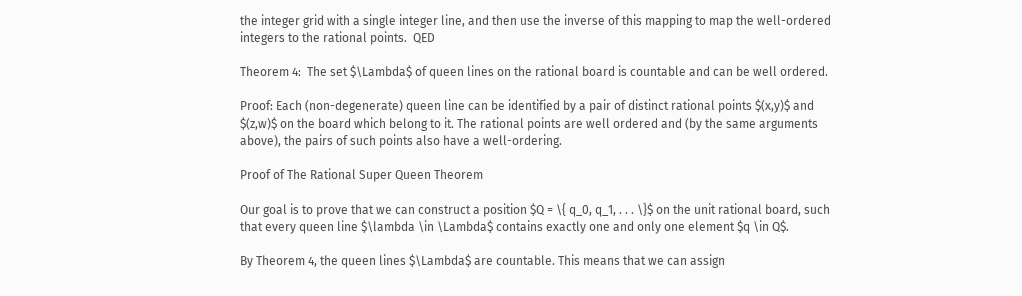the integer grid with a single integer line, and then use the inverse of this mapping to map the well-ordered integers to the rational points.  QED

Theorem 4:  The set $\Lambda$ of queen lines on the rational board is countable and can be well ordered.

Proof: Each (non-degenerate) queen line can be identified by a pair of distinct rational points $(x,y)$ and $(z,w)$ on the board which belong to it. The rational points are well ordered and (by the same arguments above), the pairs of such points also have a well-ordering.

Proof of The Rational Super Queen Theorem

Our goal is to prove that we can construct a position $Q = \{ q_0, q_1, . . . \}$ on the unit rational board, such that every queen line $\lambda \in \Lambda$ contains exactly one and only one element $q \in Q$.

By Theorem 4, the queen lines $\Lambda$ are countable. This means that we can assign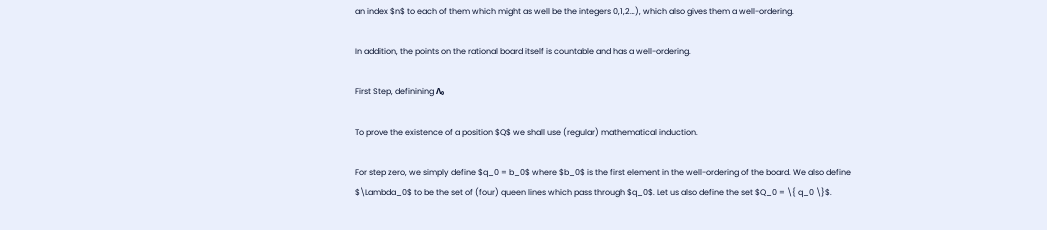an index $n$ to each of them which might as well be the integers 0,1,2…), which also gives them a well-ordering.

In addition, the points on the rational board itself is countable and has a well-ordering.

First Step, definining Λ₀

To prove the existence of a position $Q$ we shall use (regular) mathematical induction.

For step zero, we simply define $q_0 = b_0$ where $b_0$ is the first element in the well-ordering of the board. We also define $\Lambda_0$ to be the set of (four) queen lines which pass through $q_0$. Let us also define the set $Q_0 = \{ q_0 \}$.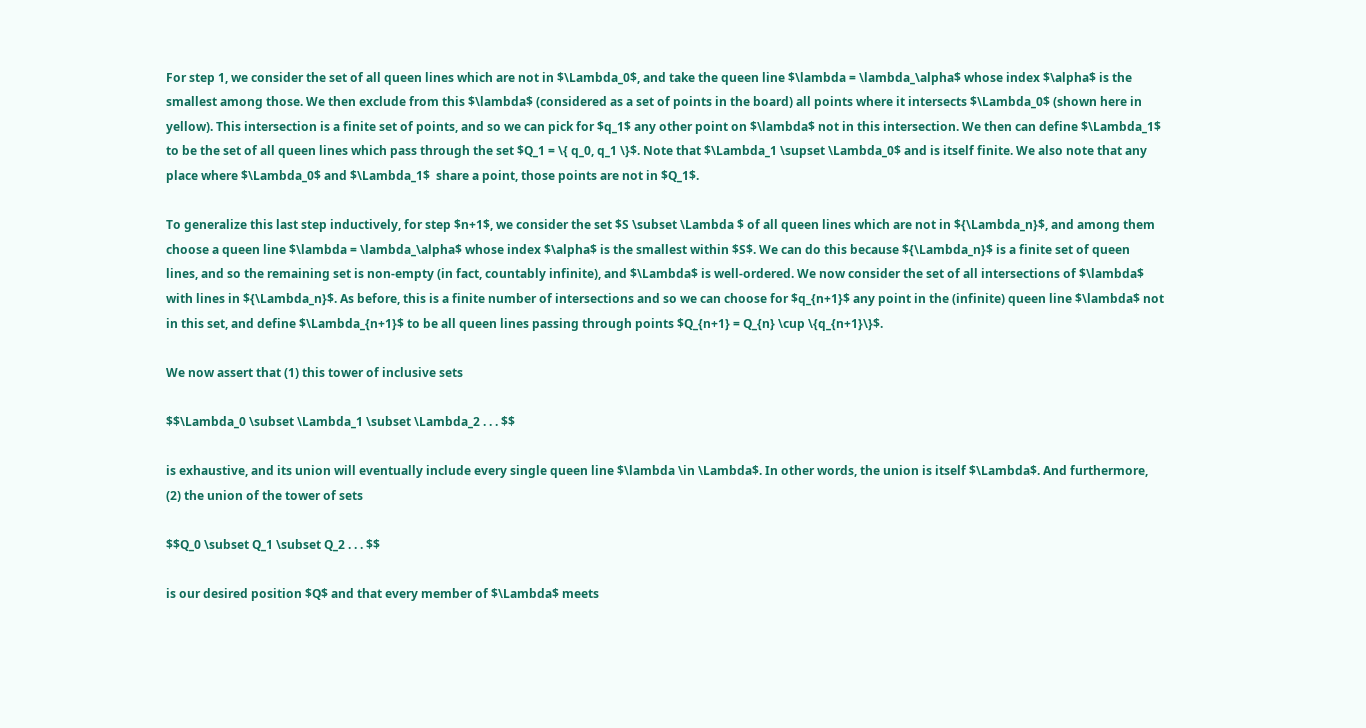For step 1, we consider the set of all queen lines which are not in $\Lambda_0$, and take the queen line $\lambda = \lambda_\alpha$ whose index $\alpha$ is the smallest among those. We then exclude from this $\lambda$ (considered as a set of points in the board) all points where it intersects $\Lambda_0$ (shown here in yellow). This intersection is a finite set of points, and so we can pick for $q_1$ any other point on $\lambda$ not in this intersection. We then can define $\Lambda_1$ to be the set of all queen lines which pass through the set $Q_1 = \{ q_0, q_1 \}$. Note that $\Lambda_1 \supset \Lambda_0$ and is itself finite. We also note that any place where $\Lambda_0$ and $\Lambda_1$  share a point, those points are not in $Q_1$.

To generalize this last step inductively, for step $n+1$, we consider the set $S \subset \Lambda $ of all queen lines which are not in ${\Lambda_n}$, and among them choose a queen line $\lambda = \lambda_\alpha$ whose index $\alpha$ is the smallest within $S$. We can do this because ${\Lambda_n}$ is a finite set of queen lines, and so the remaining set is non-empty (in fact, countably infinite), and $\Lambda$ is well-ordered. We now consider the set of all intersections of $\lambda$ with lines in ${\Lambda_n}$. As before, this is a finite number of intersections and so we can choose for $q_{n+1}$ any point in the (infinite) queen line $\lambda$ not in this set, and define $\Lambda_{n+1}$ to be all queen lines passing through points $Q_{n+1} = Q_{n} \cup \{q_{n+1}\}$.

We now assert that (1) this tower of inclusive sets

$$\Lambda_0 \subset \Lambda_1 \subset \Lambda_2 . . . $$

is exhaustive, and its union will eventually include every single queen line $\lambda \in \Lambda$. In other words, the union is itself $\Lambda$. And furthermore, (2) the union of the tower of sets

$$Q_0 \subset Q_1 \subset Q_2 . . . $$

is our desired position $Q$ and that every member of $\Lambda$ meets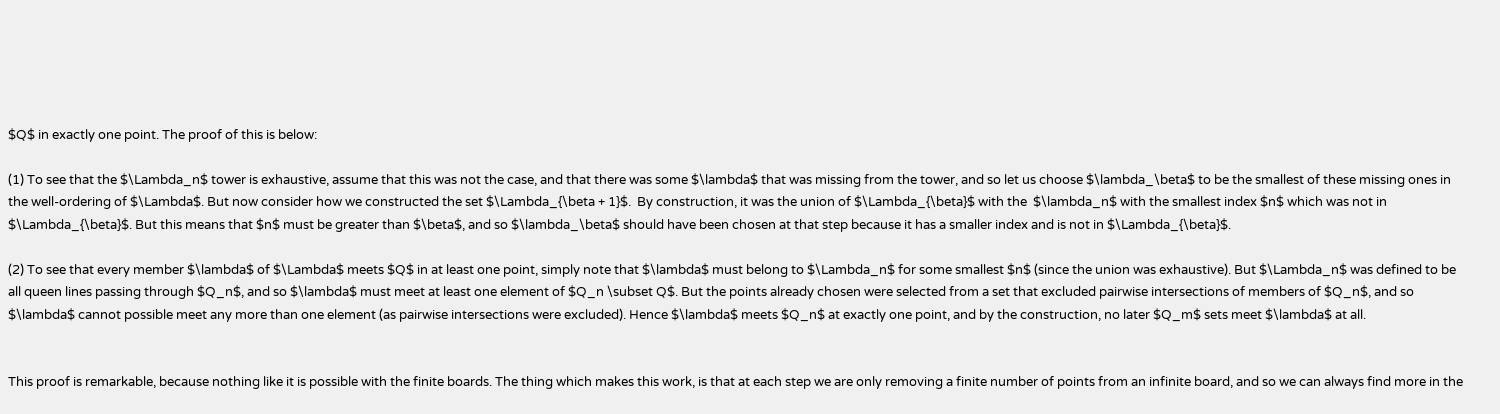$Q$ in exactly one point. The proof of this is below:

(1) To see that the $\Lambda_n$ tower is exhaustive, assume that this was not the case, and that there was some $\lambda$ that was missing from the tower, and so let us choose $\lambda_\beta$ to be the smallest of these missing ones in the well-ordering of $\Lambda$. But now consider how we constructed the set $\Lambda_{\beta + 1}$.  By construction, it was the union of $\Lambda_{\beta}$ with the  $\lambda_n$ with the smallest index $n$ which was not in $\Lambda_{\beta}$. But this means that $n$ must be greater than $\beta$, and so $\lambda_\beta$ should have been chosen at that step because it has a smaller index and is not in $\Lambda_{\beta}$.

(2) To see that every member $\lambda$ of $\Lambda$ meets $Q$ in at least one point, simply note that $\lambda$ must belong to $\Lambda_n$ for some smallest $n$ (since the union was exhaustive). But $\Lambda_n$ was defined to be all queen lines passing through $Q_n$, and so $\lambda$ must meet at least one element of $Q_n \subset Q$. But the points already chosen were selected from a set that excluded pairwise intersections of members of $Q_n$, and so $\lambda$ cannot possible meet any more than one element (as pairwise intersections were excluded). Hence $\lambda$ meets $Q_n$ at exactly one point, and by the construction, no later $Q_m$ sets meet $\lambda$ at all.


This proof is remarkable, because nothing like it is possible with the finite boards. The thing which makes this work, is that at each step we are only removing a finite number of points from an infinite board, and so we can always find more in the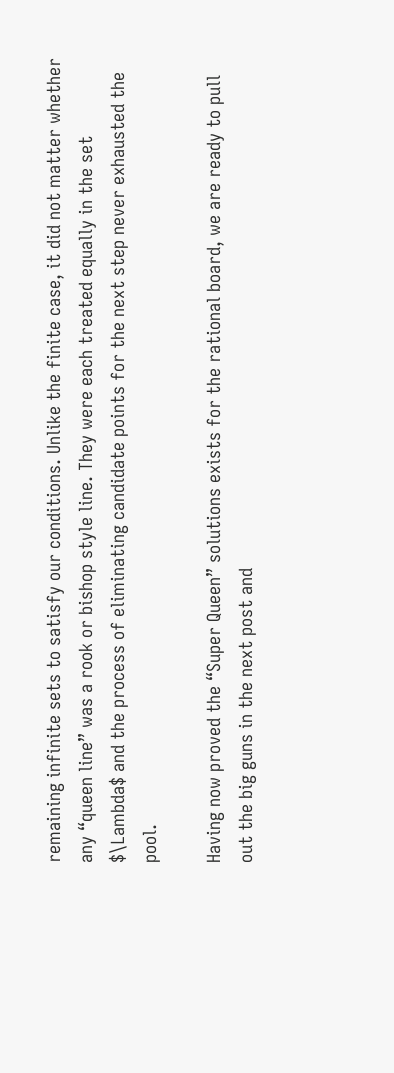remaining infinite sets to satisfy our conditions. Unlike the finite case, it did not matter whether any “queen line” was a rook or bishop style line. They were each treated equally in the set $\Lambda$ and the process of eliminating candidate points for the next step never exhausted the pool.

Having now proved the “Super Queen” solutions exists for the rational board, we are ready to pull out the big guns in the next post and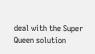deal with the Super Queen solution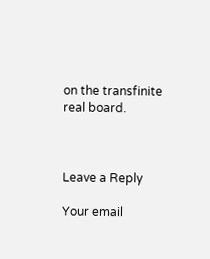on the transfinite real board.



Leave a Reply

Your email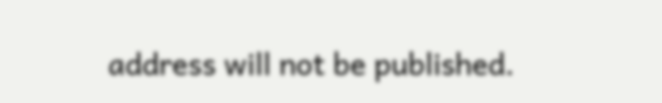address will not be published.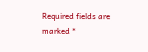Required fields are marked *